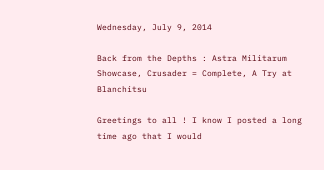Wednesday, July 9, 2014

Back from the Depths : Astra Militarum Showcase, Crusader = Complete, A Try at Blanchitsu

Greetings to all ! I know I posted a long time ago that I would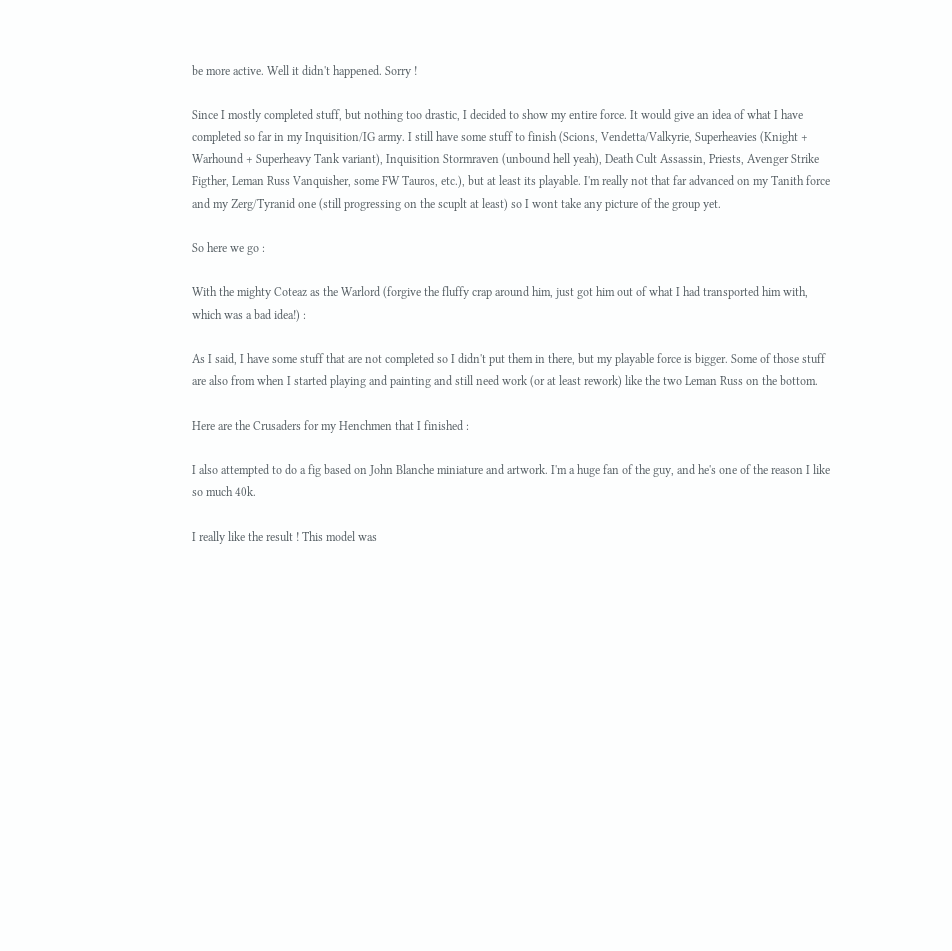be more active. Well it didn't happened. Sorry !

Since I mostly completed stuff, but nothing too drastic, I decided to show my entire force. It would give an idea of what I have completed so far in my Inquisition/IG army. I still have some stuff to finish (Scions, Vendetta/Valkyrie, Superheavies (Knight + Warhound + Superheavy Tank variant), Inquisition Stormraven (unbound hell yeah), Death Cult Assassin, Priests, Avenger Strike Figther, Leman Russ Vanquisher, some FW Tauros, etc.), but at least its playable. I'm really not that far advanced on my Tanith force and my Zerg/Tyranid one (still progressing on the scuplt at least) so I wont take any picture of the group yet.

So here we go :

With the mighty Coteaz as the Warlord (forgive the fluffy crap around him, just got him out of what I had transported him with, which was a bad idea!) :

As I said, I have some stuff that are not completed so I didn't put them in there, but my playable force is bigger. Some of those stuff are also from when I started playing and painting and still need work (or at least rework) like the two Leman Russ on the bottom.

Here are the Crusaders for my Henchmen that I finished :

I also attempted to do a fig based on John Blanche miniature and artwork. I'm a huge fan of the guy, and he's one of the reason I like so much 40k.

I really like the result ! This model was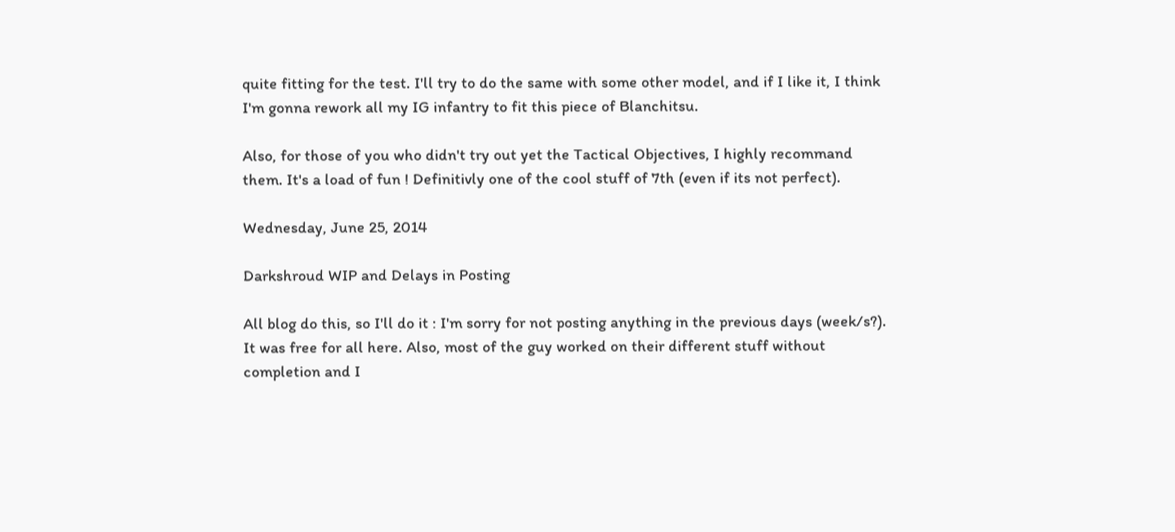quite fitting for the test. I'll try to do the same with some other model, and if I like it, I think I'm gonna rework all my IG infantry to fit this piece of Blanchitsu.

Also, for those of you who didn't try out yet the Tactical Objectives, I highly recommand them. It's a load of fun ! Definitivly one of the cool stuff of 7th (even if its not perfect).

Wednesday, June 25, 2014

Darkshroud WIP and Delays in Posting

All blog do this, so I'll do it : I'm sorry for not posting anything in the previous days (week/s?). It was free for all here. Also, most of the guy worked on their different stuff without completion and I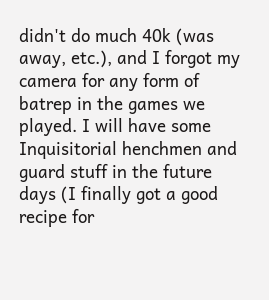didn't do much 40k (was away, etc.), and I forgot my camera for any form of batrep in the games we played. I will have some Inquisitorial henchmen and guard stuff in the future days (I finally got a good recipe for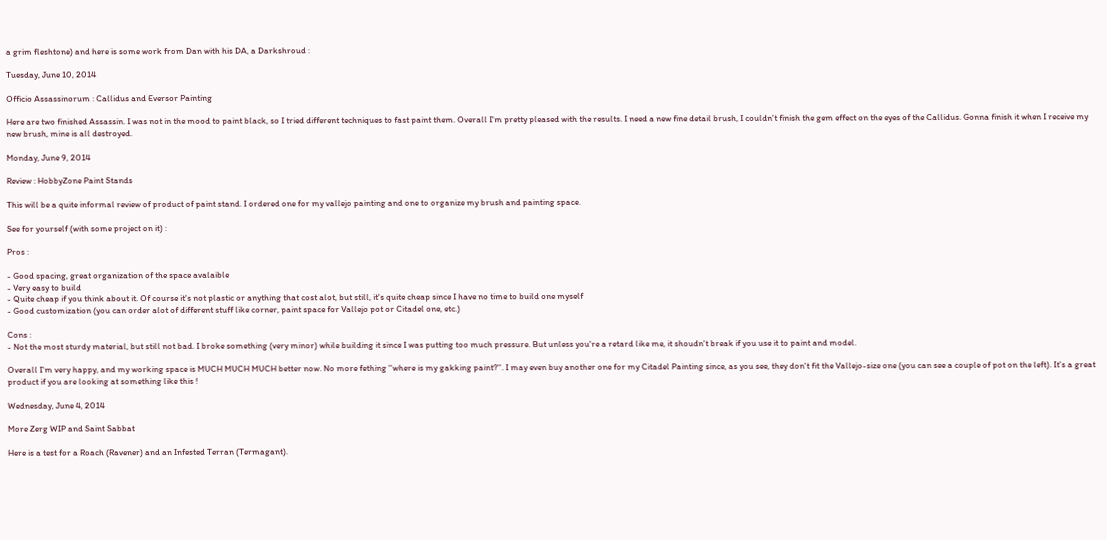a grim fleshtone) and here is some work from Dan with his DA, a Darkshroud :

Tuesday, June 10, 2014

Officio Assassinorum : Callidus and Eversor Painting

Here are two finished Assassin. I was not in the mood to paint black, so I tried different techniques to fast paint them. Overall I'm pretty pleased with the results. I need a new fine detail brush, I couldn't finish the gem effect on the eyes of the Callidus. Gonna finish it when I receive my new brush, mine is all destroyed.

Monday, June 9, 2014

Review : HobbyZone Paint Stands

This will be a quite informal review of product of paint stand. I ordered one for my vallejo painting and one to organize my brush and painting space.

See for yourself (with some project on it) :

Pros :

- Good spacing, great organization of the space avalaible
- Very easy to build
- Quite cheap if you think about it. Of course it's not plastic or anything that cost alot, but still, it's quite cheap since I have no time to build one myself
- Good customization (you can order alot of different stuff like corner, paint space for Vallejo pot or Citadel one, etc.)

Cons :
- Not the most sturdy material, but still not bad. I broke something (very minor) while building it since I was putting too much pressure. But unless you're a retard like me, it shoudn't break if you use it to paint and model.

Overall I'm very happy, and my working space is MUCH MUCH MUCH better now. No more fething ''where is my gakking paint?''. I may even buy another one for my Citadel Painting since, as you see, they don't fit the Vallejo-size one (you can see a couple of pot on the left). It's a great product if you are looking at something like this !

Wednesday, June 4, 2014

More Zerg WIP and Saint Sabbat

Here is a test for a Roach (Ravener) and an Infested Terran (Termagant).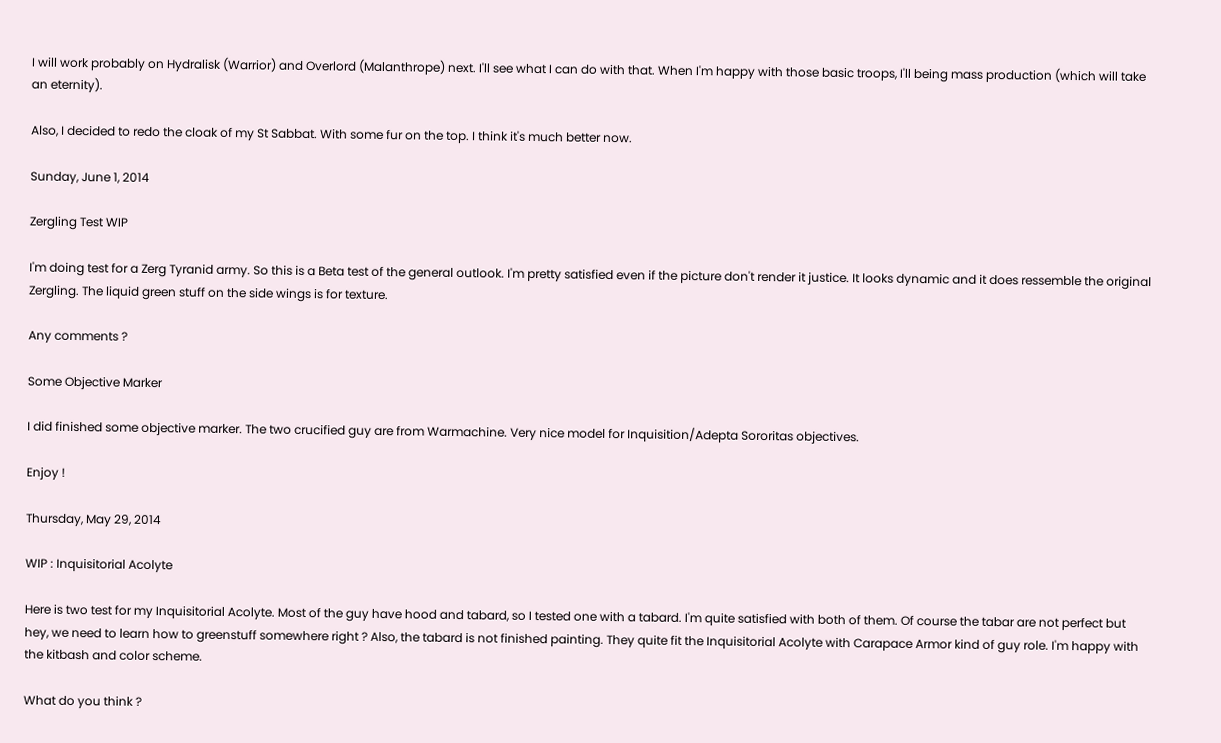I will work probably on Hydralisk (Warrior) and Overlord (Malanthrope) next. I'll see what I can do with that. When I'm happy with those basic troops, I'll being mass production (which will take an eternity).

Also, I decided to redo the cloak of my St Sabbat. With some fur on the top. I think it's much better now.

Sunday, June 1, 2014

Zergling Test WIP

I'm doing test for a Zerg Tyranid army. So this is a Beta test of the general outlook. I'm pretty satisfied even if the picture don't render it justice. It looks dynamic and it does ressemble the original Zergling. The liquid green stuff on the side wings is for texture.

Any comments ?

Some Objective Marker

I did finished some objective marker. The two crucified guy are from Warmachine. Very nice model for Inquisition/Adepta Sororitas objectives.

Enjoy !

Thursday, May 29, 2014

WIP : Inquisitorial Acolyte

Here is two test for my Inquisitorial Acolyte. Most of the guy have hood and tabard, so I tested one with a tabard. I'm quite satisfied with both of them. Of course the tabar are not perfect but hey, we need to learn how to greenstuff somewhere right ? Also, the tabard is not finished painting. They quite fit the Inquisitorial Acolyte with Carapace Armor kind of guy role. I'm happy with the kitbash and color scheme.

What do you think ?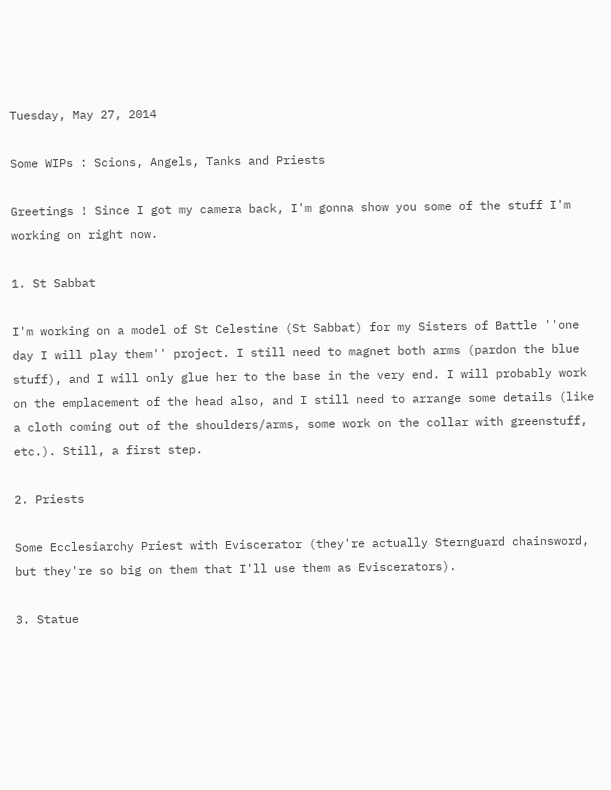Tuesday, May 27, 2014

Some WIPs : Scions, Angels, Tanks and Priests

Greetings ! Since I got my camera back, I'm gonna show you some of the stuff I'm working on right now.

1. St Sabbat

I'm working on a model of St Celestine (St Sabbat) for my Sisters of Battle ''one day I will play them'' project. I still need to magnet both arms (pardon the blue stuff), and I will only glue her to the base in the very end. I will probably work on the emplacement of the head also, and I still need to arrange some details (like a cloth coming out of the shoulders/arms, some work on the collar with greenstuff, etc.). Still, a first step.

2. Priests

Some Ecclesiarchy Priest with Eviscerator (they're actually Sternguard chainsword, but they're so big on them that I'll use them as Eviscerators).

3. Statue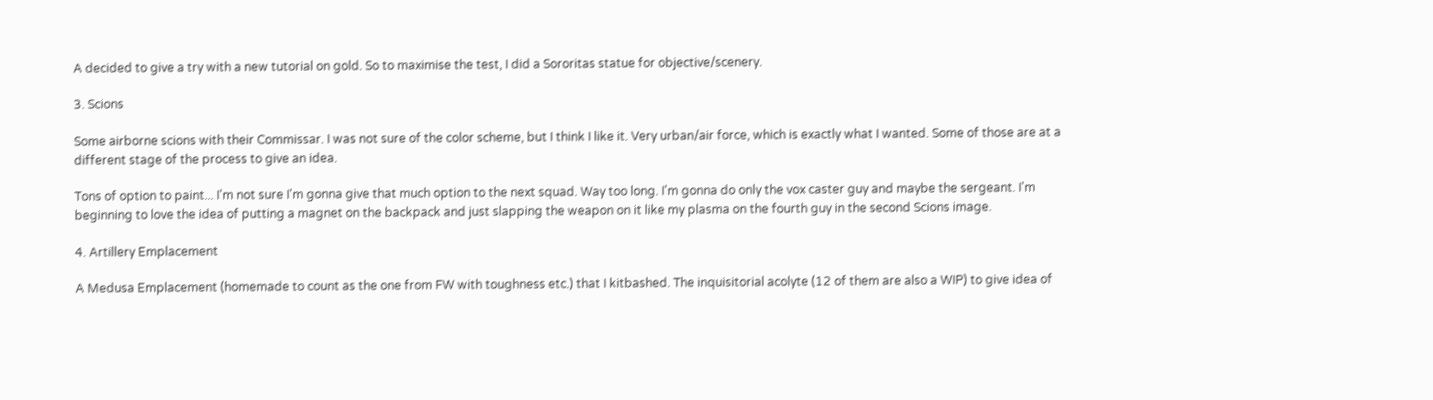A decided to give a try with a new tutorial on gold. So to maximise the test, I did a Sororitas statue for objective/scenery.

3. Scions

Some airborne scions with their Commissar. I was not sure of the color scheme, but I think I like it. Very urban/air force, which is exactly what I wanted. Some of those are at a different stage of the process to give an idea.

Tons of option to paint... I'm not sure I'm gonna give that much option to the next squad. Way too long. I'm gonna do only the vox caster guy and maybe the sergeant. I'm beginning to love the idea of putting a magnet on the backpack and just slapping the weapon on it like my plasma on the fourth guy in the second Scions image.

4. Artillery Emplacement

A Medusa Emplacement (homemade to count as the one from FW with toughness etc.) that I kitbashed. The inquisitorial acolyte (12 of them are also a WIP) to give idea of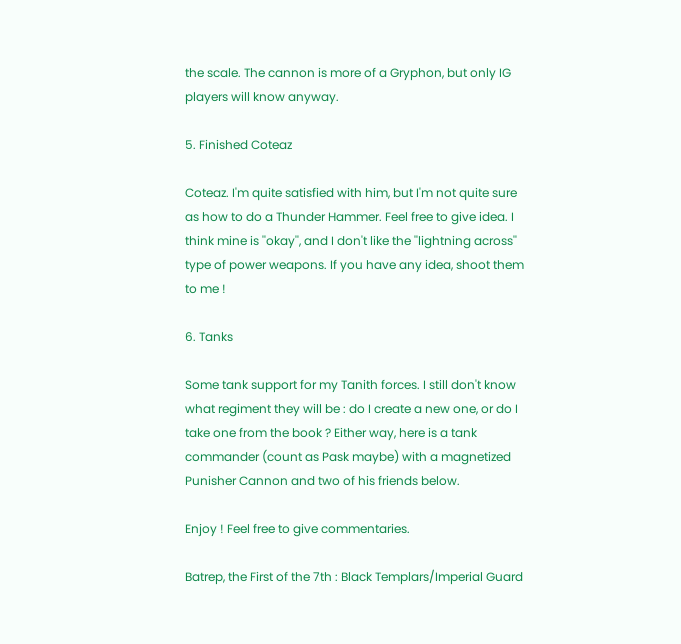the scale. The cannon is more of a Gryphon, but only IG players will know anyway.

5. Finished Coteaz

Coteaz. I'm quite satisfied with him, but I'm not quite sure as how to do a Thunder Hammer. Feel free to give idea. I think mine is ''okay'', and I don't like the ''lightning across'' type of power weapons. If you have any idea, shoot them to me !

6. Tanks

Some tank support for my Tanith forces. I still don't know what regiment they will be : do I create a new one, or do I take one from the book ? Either way, here is a tank commander (count as Pask maybe) with a magnetized Punisher Cannon and two of his friends below.

Enjoy ! Feel free to give commentaries.

Batrep, the First of the 7th : Black Templars/Imperial Guard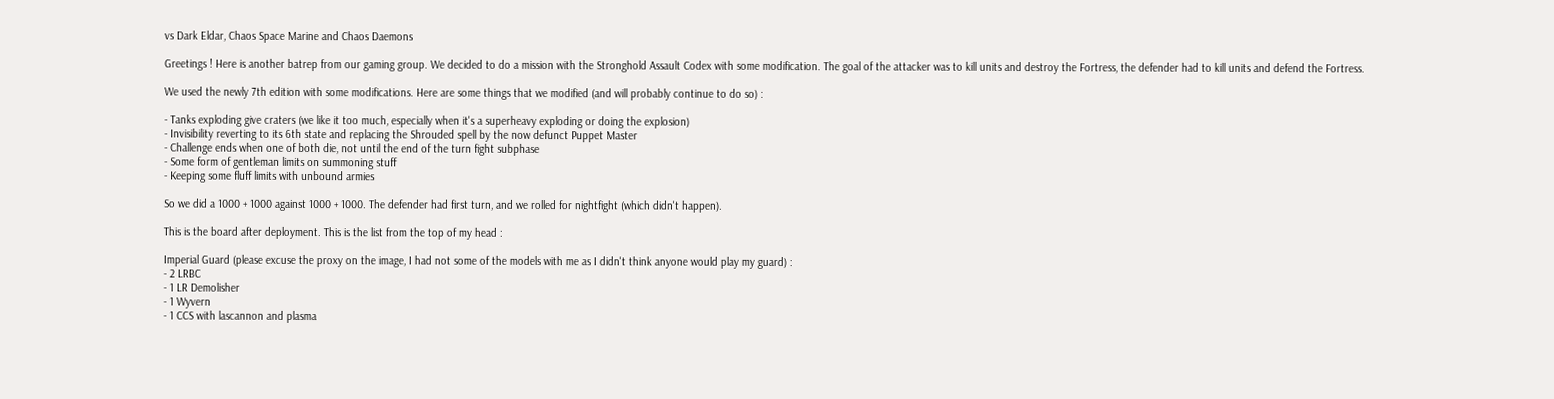vs Dark Eldar, Chaos Space Marine and Chaos Daemons

Greetings ! Here is another batrep from our gaming group. We decided to do a mission with the Stronghold Assault Codex with some modification. The goal of the attacker was to kill units and destroy the Fortress, the defender had to kill units and defend the Fortress.

We used the newly 7th edition with some modifications. Here are some things that we modified (and will probably continue to do so) :

- Tanks exploding give craters (we like it too much, especially when it's a superheavy exploding or doing the explosion)
- Invisibility reverting to its 6th state and replacing the Shrouded spell by the now defunct Puppet Master
- Challenge ends when one of both die, not until the end of the turn fight subphase
- Some form of gentleman limits on summoning stuff
- Keeping some fluff limits with unbound armies

So we did a 1000 + 1000 against 1000 + 1000. The defender had first turn, and we rolled for nightfight (which didn't happen).

This is the board after deployment. This is the list from the top of my head :

Imperial Guard (please excuse the proxy on the image, I had not some of the models with me as I didn't think anyone would play my guard) :
- 2 LRBC
- 1 LR Demolisher
- 1 Wyvern
- 1 CCS with lascannon and plasma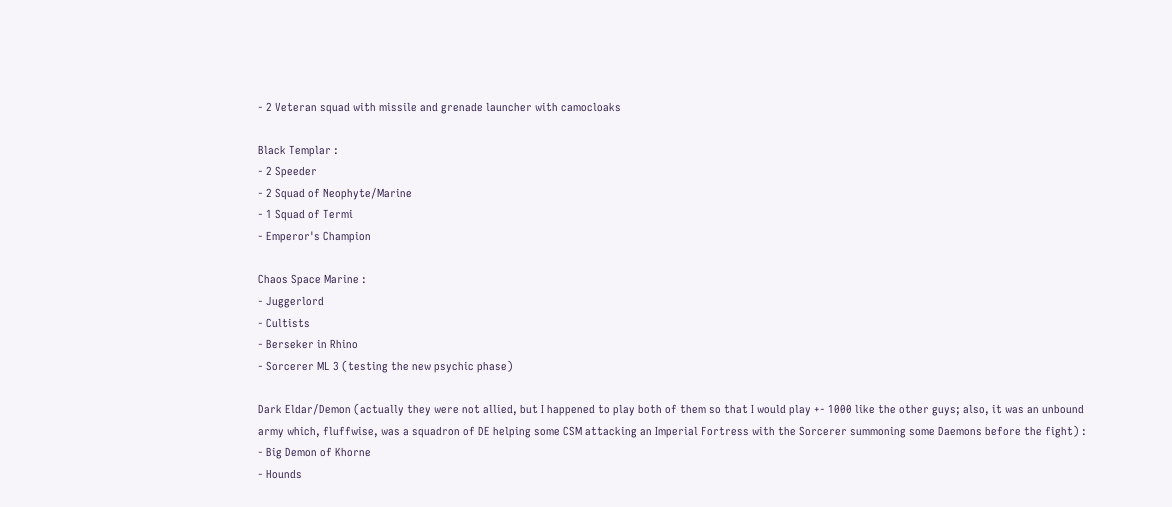- 2 Veteran squad with missile and grenade launcher with camocloaks

Black Templar :
- 2 Speeder
- 2 Squad of Neophyte/Marine
- 1 Squad of Termi
- Emperor's Champion

Chaos Space Marine :
- Juggerlord
- Cultists
- Berseker in Rhino
- Sorcerer ML 3 (testing the new psychic phase)

Dark Eldar/Demon (actually they were not allied, but I happened to play both of them so that I would play +- 1000 like the other guys; also, it was an unbound army which, fluffwise, was a squadron of DE helping some CSM attacking an Imperial Fortress with the Sorcerer summoning some Daemons before the fight) :
- Big Demon of Khorne
- Hounds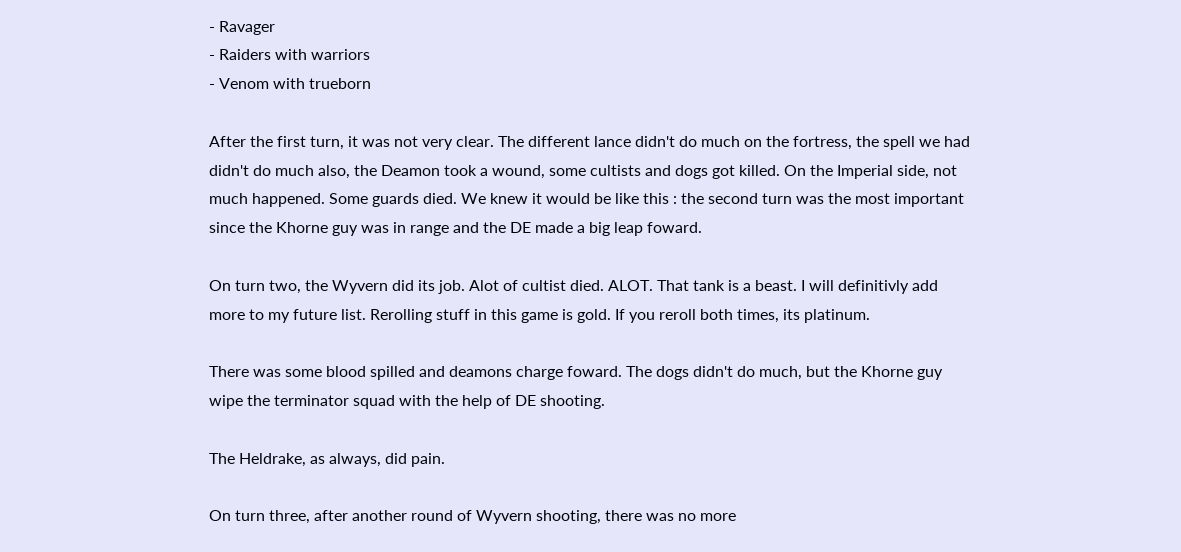- Ravager
- Raiders with warriors
- Venom with trueborn

After the first turn, it was not very clear. The different lance didn't do much on the fortress, the spell we had didn't do much also, the Deamon took a wound, some cultists and dogs got killed. On the Imperial side, not much happened. Some guards died. We knew it would be like this : the second turn was the most important since the Khorne guy was in range and the DE made a big leap foward.

On turn two, the Wyvern did its job. Alot of cultist died. ALOT. That tank is a beast. I will definitivly add more to my future list. Rerolling stuff in this game is gold. If you reroll both times, its platinum.

There was some blood spilled and deamons charge foward. The dogs didn't do much, but the Khorne guy wipe the terminator squad with the help of DE shooting.

The Heldrake, as always, did pain.

On turn three, after another round of Wyvern shooting, there was no more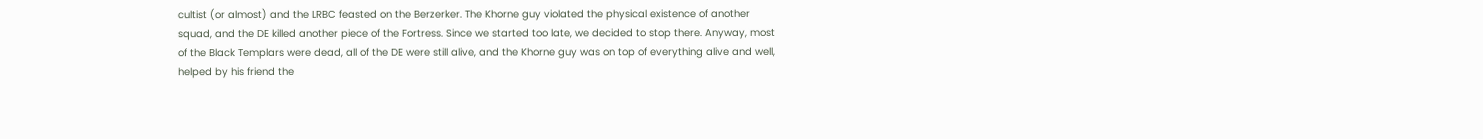cultist (or almost) and the LRBC feasted on the Berzerker. The Khorne guy violated the physical existence of another squad, and the DE killed another piece of the Fortress. Since we started too late, we decided to stop there. Anyway, most of the Black Templars were dead, all of the DE were still alive, and the Khorne guy was on top of everything alive and well, helped by his friend the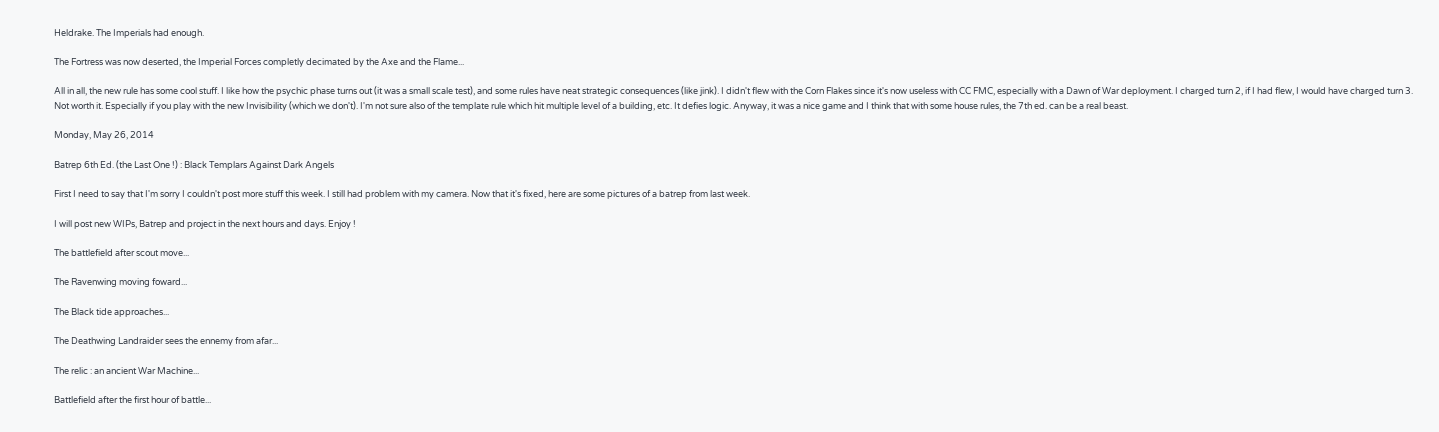Heldrake. The Imperials had enough.

The Fortress was now deserted, the Imperial Forces completly decimated by the Axe and the Flame...

All in all, the new rule has some cool stuff. I like how the psychic phase turns out (it was a small scale test), and some rules have neat strategic consequences (like jink). I didn't flew with the Corn Flakes since it's now useless with CC FMC, especially with a Dawn of War deployment. I charged turn 2, if I had flew, I would have charged turn 3. Not worth it. Especially if you play with the new Invisibility (which we don't). I'm not sure also of the template rule which hit multiple level of a building, etc. It defies logic. Anyway, it was a nice game and I think that with some house rules, the 7th ed. can be a real beast.

Monday, May 26, 2014

Batrep 6th Ed. (the Last One !) : Black Templars Against Dark Angels

First I need to say that I'm sorry I couldn't post more stuff this week. I still had problem with my camera. Now that it's fixed, here are some pictures of a batrep from last week.

I will post new WIPs, Batrep and project in the next hours and days. Enjoy !

The battlefield after scout move...

The Ravenwing moving foward...

The Black tide approaches...

The Deathwing Landraider sees the ennemy from afar...

The relic : an ancient War Machine...

Battlefield after the first hour of battle...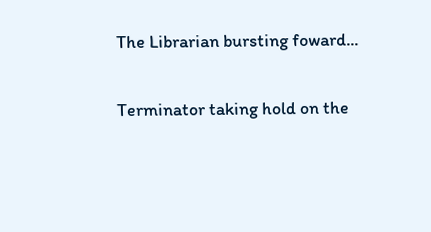The Librarian bursting foward...

Terminator taking hold on the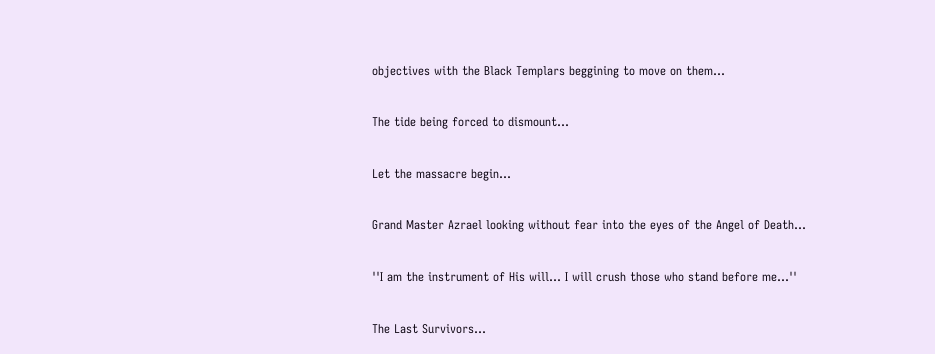objectives with the Black Templars beggining to move on them...

The tide being forced to dismount...

Let the massacre begin...

Grand Master Azrael looking without fear into the eyes of the Angel of Death...

''I am the instrument of His will... I will crush those who stand before me...''

The Last Survivors...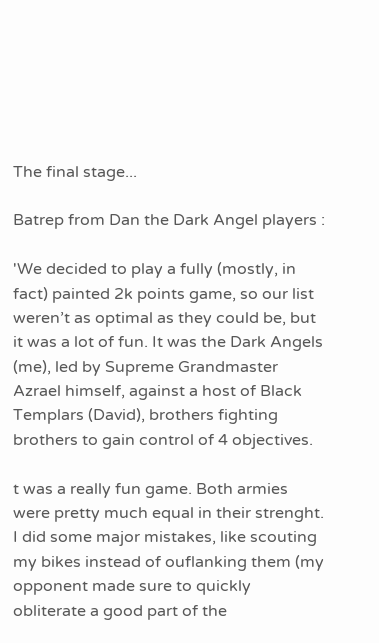The final stage...

Batrep from Dan the Dark Angel players :

'We decided to play a fully (mostly, in fact) painted 2k points game, so our list weren’t as optimal as they could be, but it was a lot of fun. It was the Dark Angels (me), led by Supreme Grandmaster Azrael himself, against a host of Black Templars (David), brothers fighting brothers to gain control of 4 objectives.

t was a really fun game. Both armies were pretty much equal in their strenght. I did some major mistakes, like scouting my bikes instead of ouflanking them (my opponent made sure to quickly obliterate a good part of the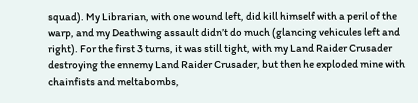squad). My Librarian, with one wound left, did kill himself with a peril of the warp, and my Deathwing assault didn’t do much (glancing vehicules left and right). For the first 3 turns, it was still tight, with my Land Raider Crusader destroying the ennemy Land Raider Crusader, but then he exploded mine with chainfists and meltabombs,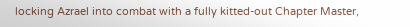locking Azrael into combat with a fully kitted-out Chapter Master,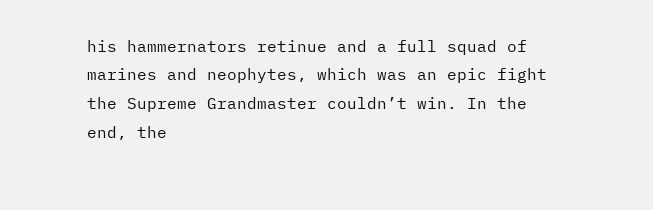his hammernators retinue and a full squad of marines and neophytes, which was an epic fight the Supreme Grandmaster couldn’t win. In the end, the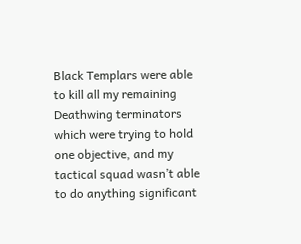Black Templars were able to kill all my remaining Deathwing terminators which were trying to hold one objective, and my tactical squad wasn’t able to do anything significant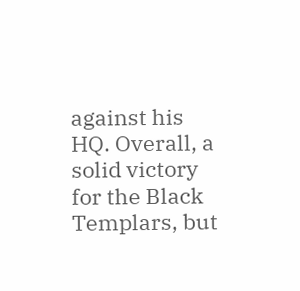against his HQ. Overall, a solid victory for the Black Templars, but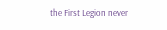the First Legion never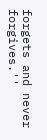forgets and never forgives.''